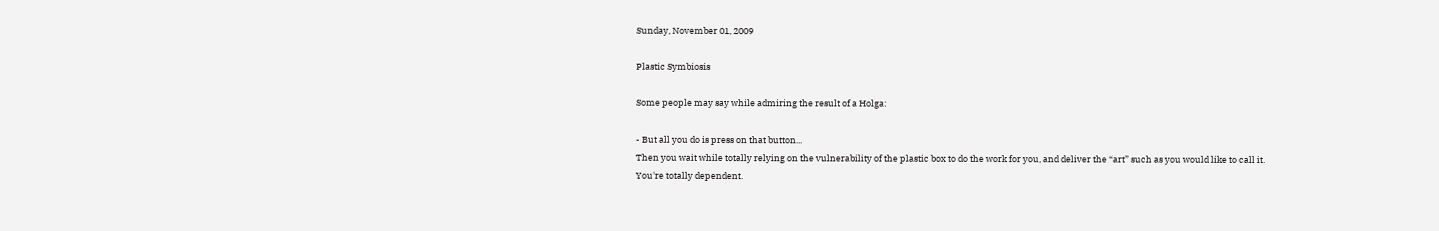Sunday, November 01, 2009

Plastic Symbiosis

Some people may say while admiring the result of a Holga:

- But all you do is press on that button...
Then you wait while totally relying on the vulnerability of the plastic box to do the work for you, and deliver the “art” such as you would like to call it.
You're totally dependent.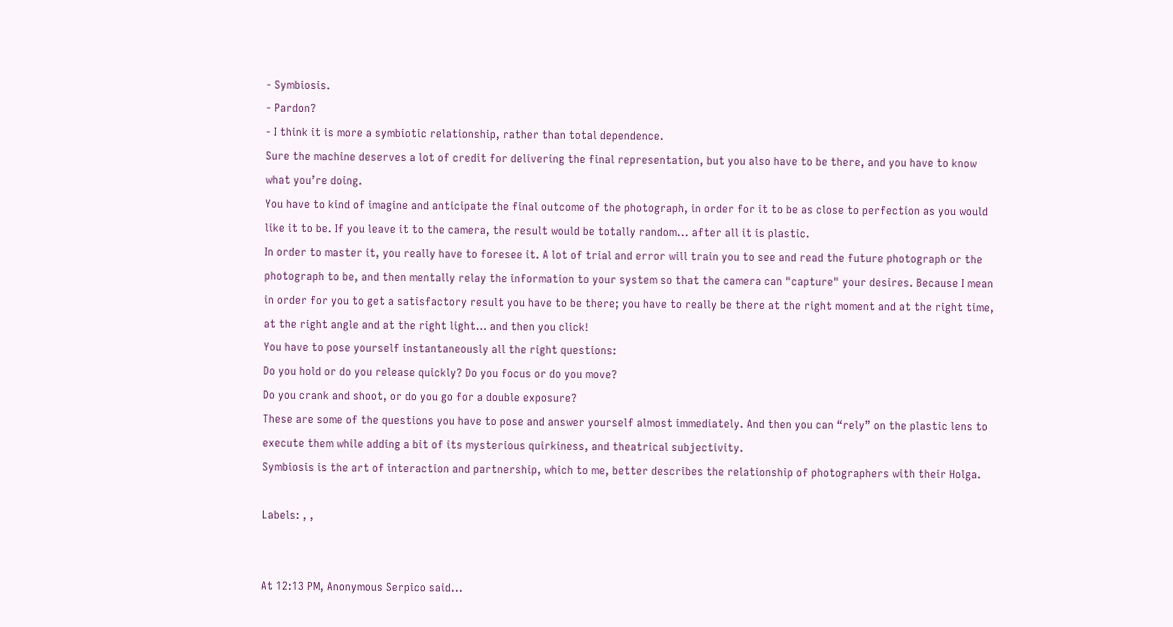- Symbiosis.
- Pardon?
- I think it is more a symbiotic relationship, rather than total dependence.
Sure the machine deserves a lot of credit for delivering the final representation, but you also have to be there, and you have to know what you’re doing.
You have to kind of imagine and anticipate the final outcome of the photograph, in order for it to be as close to perfection as you would like it to be. If you leave it to the camera, the result would be totally random... after all it is plastic.
In order to master it, you really have to foresee it. A lot of trial and error will train you to see and read the future photograph or the photograph to be, and then mentally relay the information to your system so that the camera can "capture" your desires. Because I mean in order for you to get a satisfactory result you have to be there; you have to really be there at the right moment and at the right time, at the right angle and at the right light… and then you click!
You have to pose yourself instantaneously all the right questions:
Do you hold or do you release quickly? Do you focus or do you move?
Do you crank and shoot, or do you go for a double exposure?
These are some of the questions you have to pose and answer yourself almost immediately. And then you can “rely” on the plastic lens to execute them while adding a bit of its mysterious quirkiness, and theatrical subjectivity.
Symbiosis is the art of interaction and partnership, which to me, better describes the relationship of photographers with their Holga.

Labels: , ,


At 12:13 PM, Anonymous Serpico said...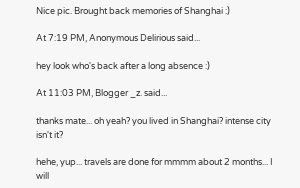Nice pic. Brought back memories of Shanghai :)

At 7:19 PM, Anonymous Delirious said...

hey look who's back after a long absence :)

At 11:03 PM, Blogger _z. said...

thanks mate... oh yeah? you lived in Shanghai? intense city isn't it?

hehe, yup... travels are done for mmmm about 2 months... I will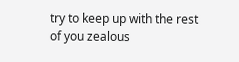try to keep up with the rest of you zealous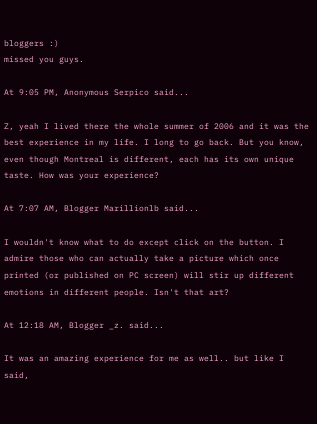bloggers :)
missed you guys.

At 9:05 PM, Anonymous Serpico said...

Z, yeah I lived there the whole summer of 2006 and it was the best experience in my life. I long to go back. But you know, even though Montreal is different, each has its own unique taste. How was your experience?

At 7:07 AM, Blogger Marillionlb said...

I wouldn't know what to do except click on the button. I admire those who can actually take a picture which once printed (or published on PC screen) will stir up different emotions in different people. Isn't that art?

At 12:18 AM, Blogger _z. said...

It was an amazing experience for me as well.. but like I said,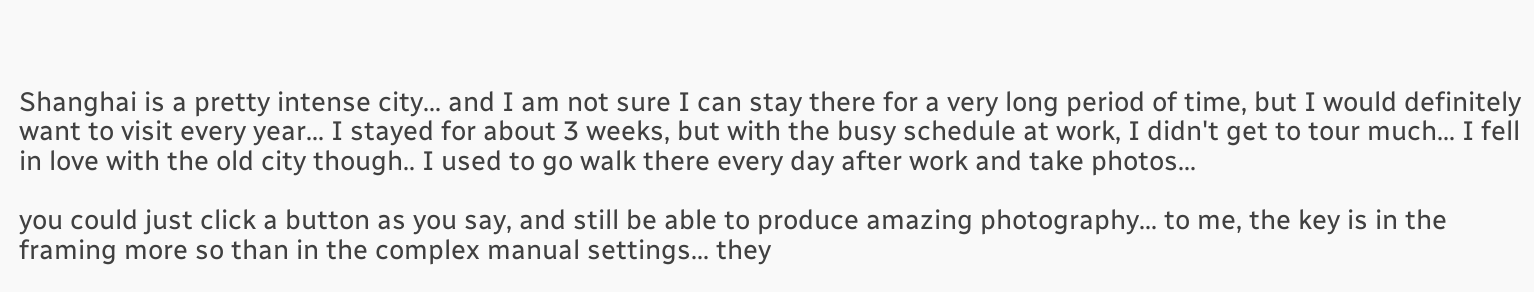Shanghai is a pretty intense city... and I am not sure I can stay there for a very long period of time, but I would definitely want to visit every year... I stayed for about 3 weeks, but with the busy schedule at work, I didn't get to tour much... I fell in love with the old city though.. I used to go walk there every day after work and take photos...

you could just click a button as you say, and still be able to produce amazing photography... to me, the key is in the framing more so than in the complex manual settings... they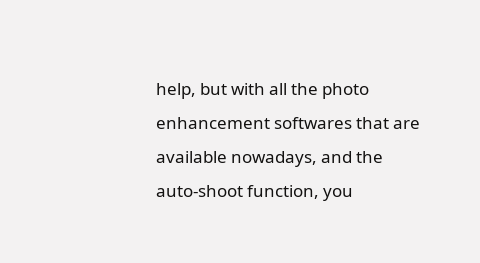help, but with all the photo enhancement softwares that are available nowadays, and the auto-shoot function, you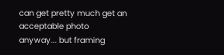can get pretty much get an acceptable photo anyway... but framing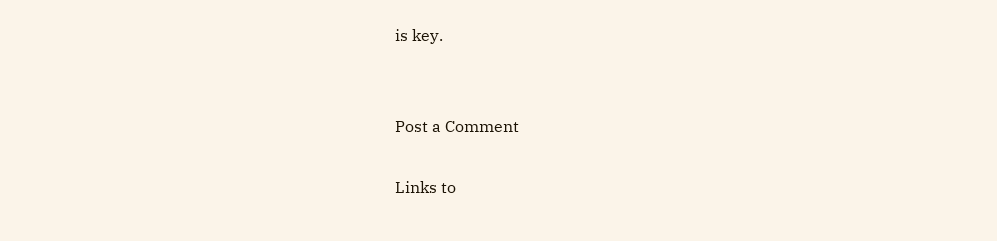is key.


Post a Comment

Links to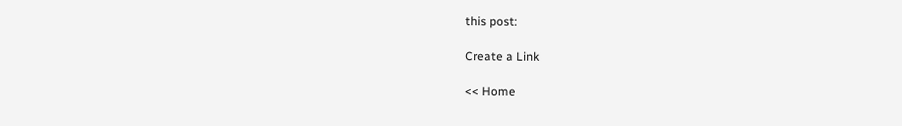this post:

Create a Link

<< Home